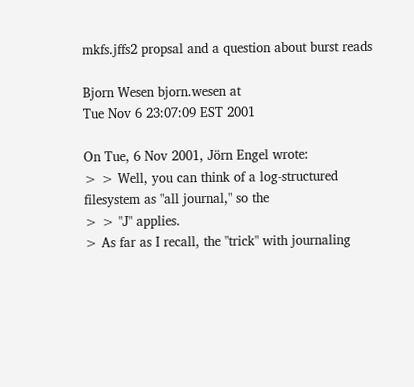mkfs.jffs2 propsal and a question about burst reads

Bjorn Wesen bjorn.wesen at
Tue Nov 6 23:07:09 EST 2001

On Tue, 6 Nov 2001, Jörn Engel wrote:
> > Well, you can think of a log-structured filesystem as "all journal," so the
> > "J" applies.
> As far as I recall, the "trick" with journaling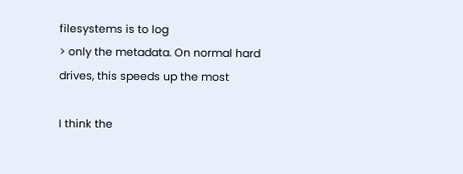filesystems is to log
> only the metadata. On normal hard drives, this speeds up the most

I think the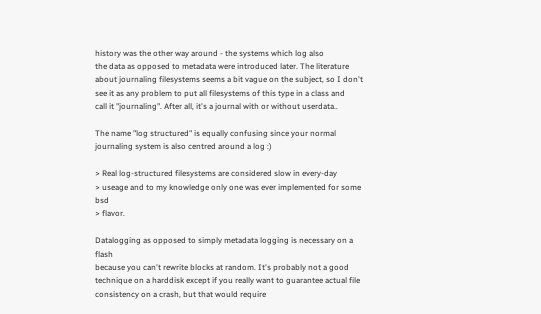history was the other way around - the systems which log also
the data as opposed to metadata were introduced later. The literature
about journaling filesystems seems a bit vague on the subject, so I don't
see it as any problem to put all filesystems of this type in a class and
call it "journaling". After all, it's a journal with or without userdata..

The name "log structured" is equally confusing since your normal
journaling system is also centred around a log :)

> Real log-structured filesystems are considered slow in every-day
> useage and to my knowledge only one was ever implemented for some bsd
> flavor.

Datalogging as opposed to simply metadata logging is necessary on a flash
because you can't rewrite blocks at random. It's probably not a good
technique on a harddisk except if you really want to guarantee actual file
consistency on a crash, but that would require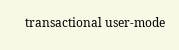transactional user-mode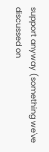support anyway (something we've discussed on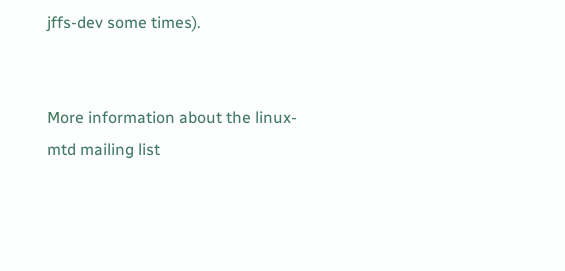jffs-dev some times).


More information about the linux-mtd mailing list